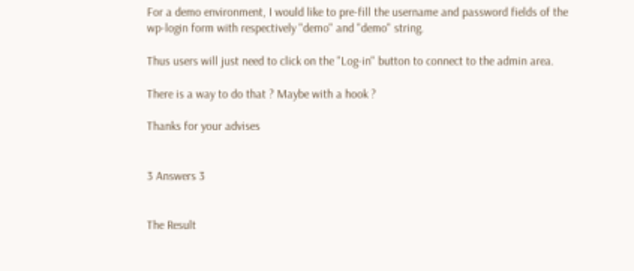For a demo environment, I would like to pre-fill the username and password fields of the wp-login form with respectively "demo" and "demo" string.

Thus users will just need to click on the "Log-in" button to connect to the admin area.

There is a way to do that ? Maybe with a hook ?

Thanks for your advises


3 Answers 3


The Result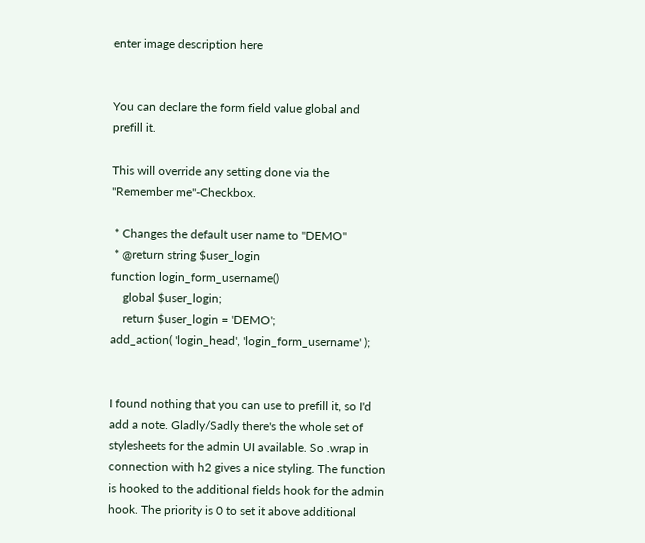enter image description here


You can declare the form field value global and prefill it.

This will override any setting done via the "Remember me"-Checkbox.

 * Changes the default user name to "DEMO"
 * @return string $user_login
function login_form_username()
    global $user_login;
    return $user_login = 'DEMO';
add_action( 'login_head', 'login_form_username' );


I found nothing that you can use to prefill it, so I'd add a note. Gladly/Sadly there's the whole set of stylesheets for the admin UI available. So .wrap in connection with h2 gives a nice styling. The function is hooked to the additional fields hook for the admin hook. The priority is 0 to set it above additional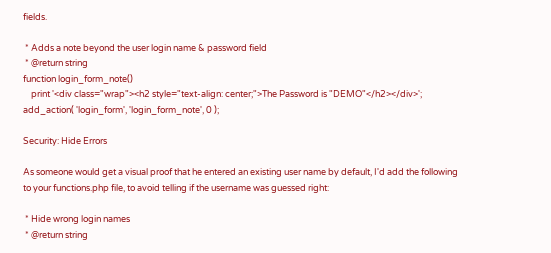fields.

 * Adds a note beyond the user login name & password field
 * @return string
function login_form_note()
    print '<div class="wrap"><h2 style="text-align: center;">The Password is "DEMO"</h2></div>';
add_action( 'login_form', 'login_form_note', 0 );

Security: Hide Errors

As someone would get a visual proof that he entered an existing user name by default, I'd add the following to your functions.php file, to avoid telling if the username was guessed right:

 * Hide wrong login names
 * @return string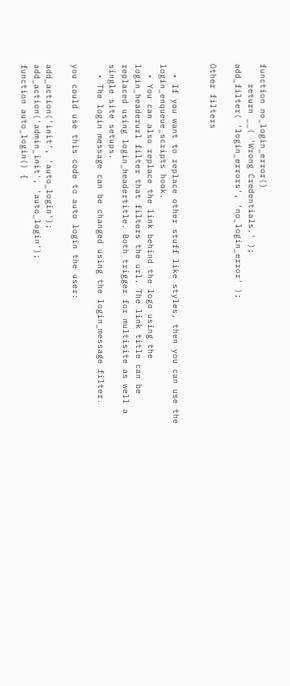function no_login_error()
    return __( 'Wrong Credentials.' );
add_filter( 'login_errors', 'no_login_error' );

Other filters


  • If you want to replace other stuff like styles, then you can use the login_enqueue_scripts hook.
  • You can also replace the link behind the logo using the login_headerurl filter that filters the url. The link title can be replaced using login_headertitle. Both trigger for multisite as well a single site setups.
  • The login message can be changed using the login_message filter.

you could use this code to auto login the user:

add_action('init', 'auto_login');
add_action('admin_init', 'auto_login');
function auto_login() {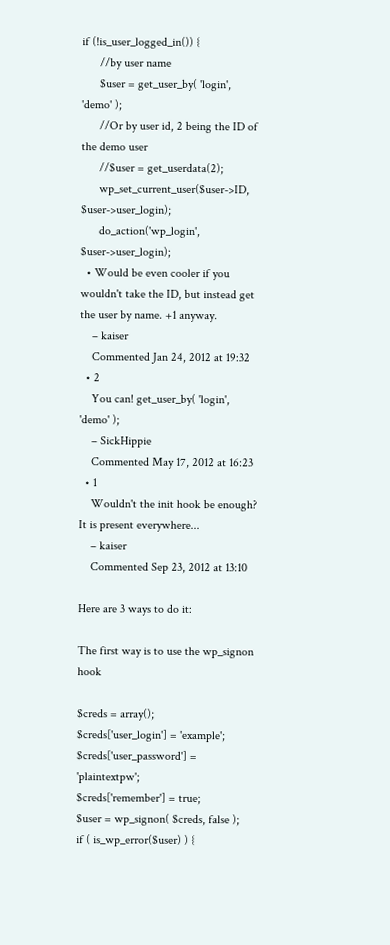if (!is_user_logged_in()) {
      //by user name
      $user = get_user_by( 'login', 'demo' );
      //Or by user id, 2 being the ID of the demo user
      //$user = get_userdata(2);
      wp_set_current_user($user->ID, $user->user_login);
      do_action('wp_login', $user->user_login);
  • Would be even cooler if you wouldn't take the ID, but instead get the user by name. +1 anyway.
    – kaiser
    Commented Jan 24, 2012 at 19:32
  • 2
    You can! get_user_by( 'login', 'demo' );
    – SickHippie
    Commented May 17, 2012 at 16:23
  • 1
    Wouldn't the init hook be enough? It is present everywhere...
    – kaiser
    Commented Sep 23, 2012 at 13:10

Here are 3 ways to do it:

The first way is to use the wp_signon hook

$creds = array();
$creds['user_login'] = 'example';
$creds['user_password'] = 'plaintextpw';
$creds['remember'] = true;
$user = wp_signon( $creds, false );
if ( is_wp_error($user) ) {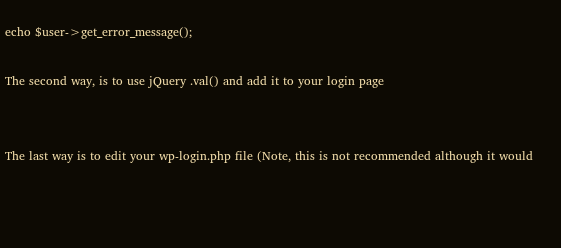echo $user->get_error_message();

The second way, is to use jQuery .val() and add it to your login page


The last way is to edit your wp-login.php file (Note, this is not recommended although it would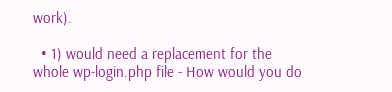work).

  • 1) would need a replacement for the whole wp-login.php file - How would you do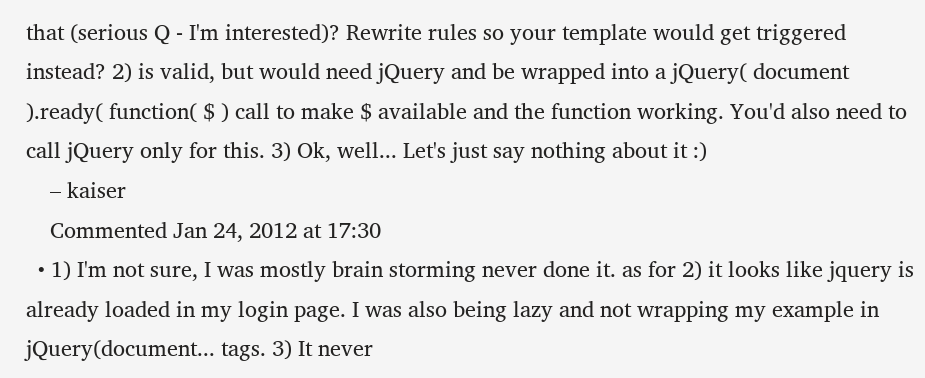that (serious Q - I'm interested)? Rewrite rules so your template would get triggered instead? 2) is valid, but would need jQuery and be wrapped into a jQuery( document ).ready( function( $ ) call to make $ available and the function working. You'd also need to call jQuery only for this. 3) Ok, well... Let's just say nothing about it :)
    – kaiser
    Commented Jan 24, 2012 at 17:30
  • 1) I'm not sure, I was mostly brain storming never done it. as for 2) it looks like jquery is already loaded in my login page. I was also being lazy and not wrapping my example in jQuery(document... tags. 3) It never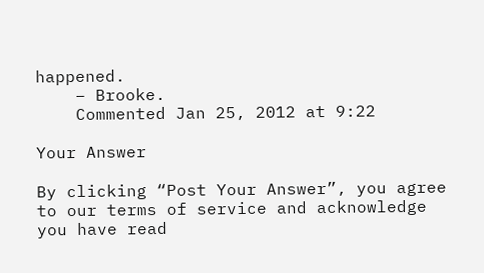happened.
    – Brooke.
    Commented Jan 25, 2012 at 9:22

Your Answer

By clicking “Post Your Answer”, you agree to our terms of service and acknowledge you have read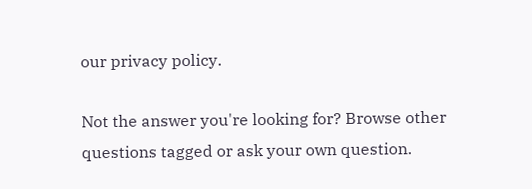our privacy policy.

Not the answer you're looking for? Browse other questions tagged or ask your own question.